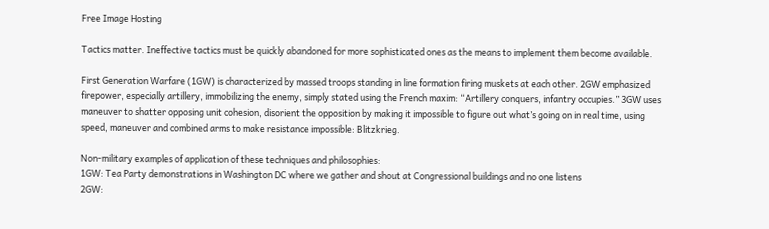Free Image Hosting

Tactics matter. Ineffective tactics must be quickly abandoned for more sophisticated ones as the means to implement them become available.

First Generation Warfare (1GW) is characterized by massed troops standing in line formation firing muskets at each other. 2GW emphasized firepower, especially artillery, immobilizing the enemy, simply stated using the French maxim: “Artillery conquers, infantry occupies.” 3GW uses maneuver to shatter opposing unit cohesion, disorient the opposition by making it impossible to figure out what’s going on in real time, using speed, maneuver and combined arms to make resistance impossible: Blitzkrieg.

Non-military examples of application of these techniques and philosophies:
1GW: Tea Party demonstrations in Washington DC where we gather and shout at Congressional buildings and no one listens
2GW: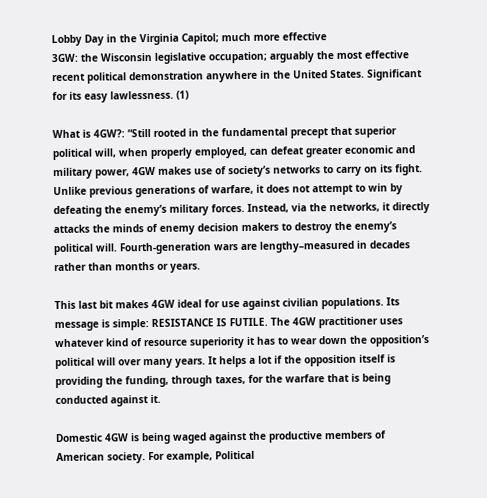Lobby Day in the Virginia Capitol; much more effective
3GW: the Wisconsin legislative occupation; arguably the most effective recent political demonstration anywhere in the United States. Significant for its easy lawlessness. (1)

What is 4GW?: “Still rooted in the fundamental precept that superior political will, when properly employed, can defeat greater economic and military power, 4GW makes use of society’s networks to carry on its fight. Unlike previous generations of warfare, it does not attempt to win by defeating the enemy’s military forces. Instead, via the networks, it directly attacks the minds of enemy decision makers to destroy the enemy’s political will. Fourth-generation wars are lengthy–measured in decades rather than months or years.

This last bit makes 4GW ideal for use against civilian populations. Its message is simple: RESISTANCE IS FUTILE. The 4GW practitioner uses whatever kind of resource superiority it has to wear down the opposition’s political will over many years. It helps a lot if the opposition itself is providing the funding, through taxes, for the warfare that is being conducted against it.

Domestic 4GW is being waged against the productive members of American society. For example, Political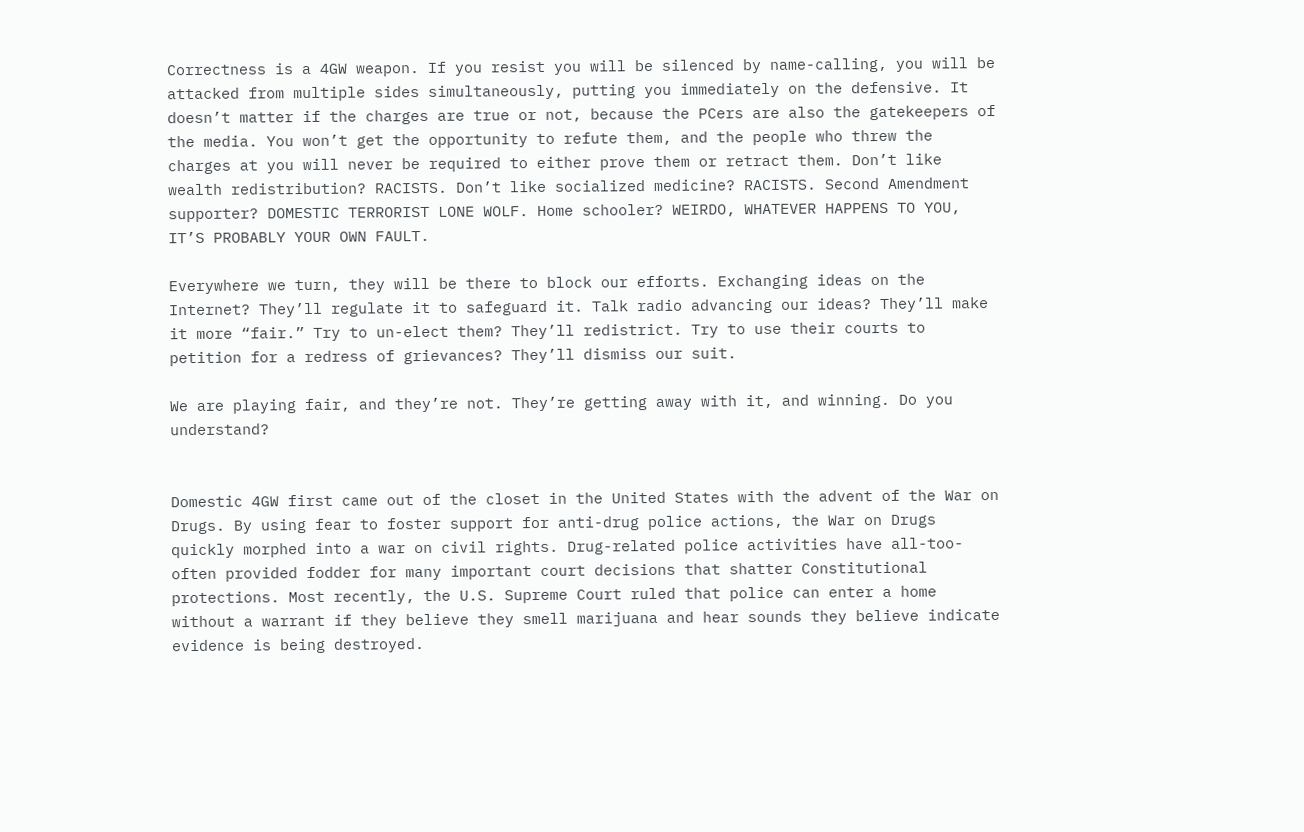Correctness is a 4GW weapon. If you resist you will be silenced by name-calling, you will be attacked from multiple sides simultaneously, putting you immediately on the defensive. It doesn’t matter if the charges are true or not, because the PCers are also the gatekeepers of the media. You won’t get the opportunity to refute them, and the people who threw the charges at you will never be required to either prove them or retract them. Don’t like wealth redistribution? RACISTS. Don’t like socialized medicine? RACISTS. Second Amendment supporter? DOMESTIC TERRORIST LONE WOLF. Home schooler? WEIRDO, WHATEVER HAPPENS TO YOU, IT’S PROBABLY YOUR OWN FAULT.

Everywhere we turn, they will be there to block our efforts. Exchanging ideas on the Internet? They’ll regulate it to safeguard it. Talk radio advancing our ideas? They’ll make it more “fair.” Try to un-elect them? They’ll redistrict. Try to use their courts to petition for a redress of grievances? They’ll dismiss our suit.

We are playing fair, and they’re not. They’re getting away with it, and winning. Do you understand?


Domestic 4GW first came out of the closet in the United States with the advent of the War on Drugs. By using fear to foster support for anti-drug police actions, the War on Drugs quickly morphed into a war on civil rights. Drug-related police activities have all-too-often provided fodder for many important court decisions that shatter Constitutional protections. Most recently, the U.S. Supreme Court ruled that police can enter a home without a warrant if they believe they smell marijuana and hear sounds they believe indicate evidence is being destroyed.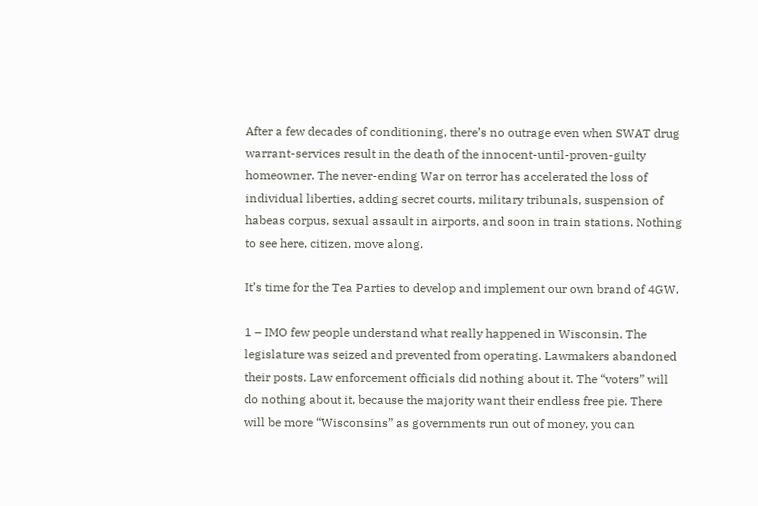After a few decades of conditioning, there’s no outrage even when SWAT drug warrant-services result in the death of the innocent-until-proven-guilty homeowner. The never-ending War on terror has accelerated the loss of individual liberties, adding secret courts, military tribunals, suspension of habeas corpus, sexual assault in airports, and soon in train stations. Nothing to see here, citizen, move along.

It’s time for the Tea Parties to develop and implement our own brand of 4GW.

1 – IMO few people understand what really happened in Wisconsin. The legislature was seized and prevented from operating. Lawmakers abandoned their posts. Law enforcement officials did nothing about it. The “voters” will do nothing about it, because the majority want their endless free pie. There will be more “Wisconsins” as governments run out of money, you can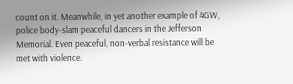count on it. Meanwhile, in yet another example of 4GW, police body-slam peaceful dancers in the Jefferson Memorial. Even peaceful, non-verbal resistance will be met with violence.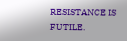RESISTANCE IS FUTILE.